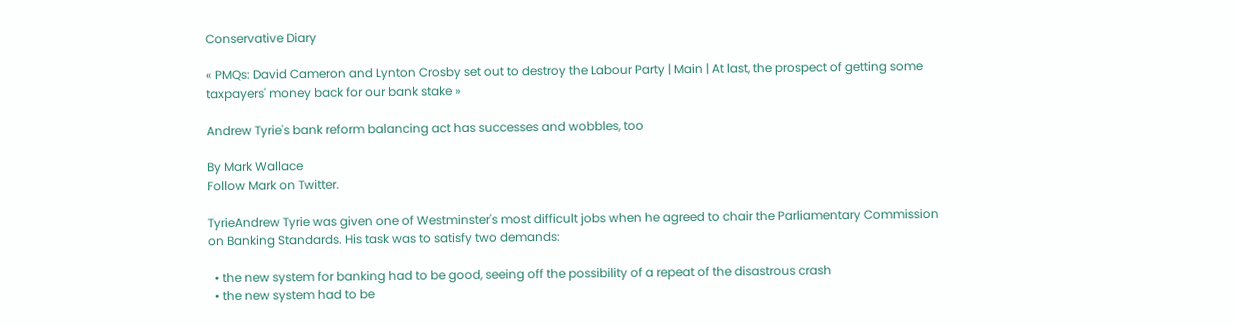Conservative Diary

« PMQs: David Cameron and Lynton Crosby set out to destroy the Labour Party | Main | At last, the prospect of getting some taxpayers' money back for our bank stake »

Andrew Tyrie's bank reform balancing act has successes and wobbles, too

By Mark Wallace
Follow Mark on Twitter.

TyrieAndrew Tyrie was given one of Westminster's most difficult jobs when he agreed to chair the Parliamentary Commission on Banking Standards. His task was to satisfy two demands:

  • the new system for banking had to be good, seeing off the possibility of a repeat of the disastrous crash
  • the new system had to be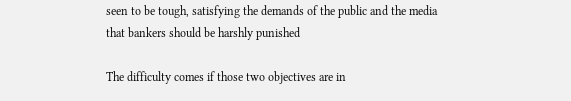seen to be tough, satisfying the demands of the public and the media that bankers should be harshly punished

The difficulty comes if those two objectives are in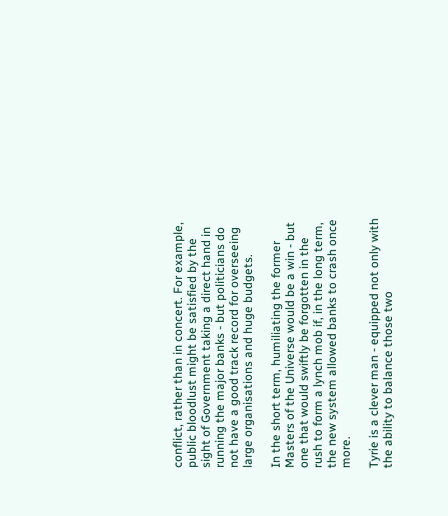conflict, rather than in concert. For example, public bloodlust might be satisfied by the sight of Government taking a direct hand in running the major banks - but politicians do not have a good track record for overseeing large organisations and huge budgets.

In the short term, humiliating the former Masters of the Universe would be a win - but one that would swiftly be forgotten in the rush to form a lynch mob if, in the long term, the new system allowed banks to crash once more.

Tyrie is a clever man - equipped not only with the ability to balance those two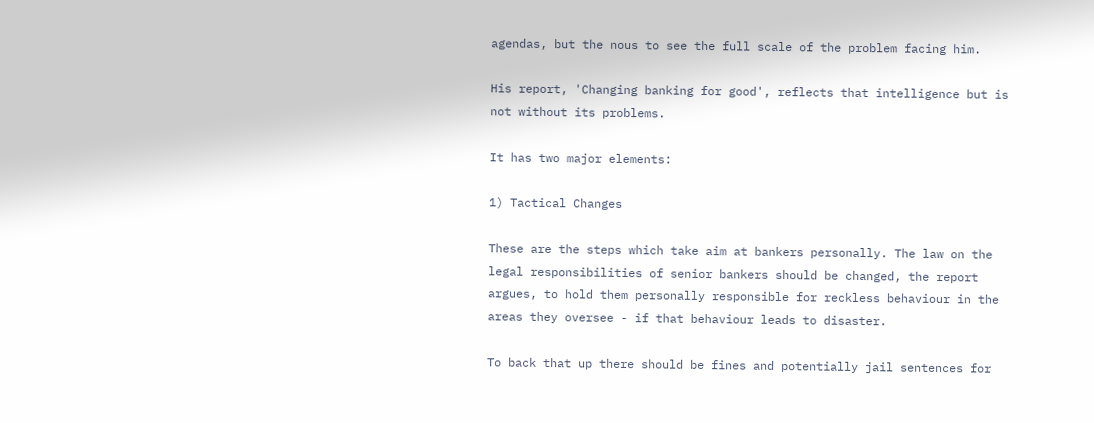agendas, but the nous to see the full scale of the problem facing him.

His report, 'Changing banking for good', reflects that intelligence but is not without its problems.

It has two major elements:

1) Tactical Changes

These are the steps which take aim at bankers personally. The law on the legal responsibilities of senior bankers should be changed, the report argues, to hold them personally responsible for reckless behaviour in the areas they oversee - if that behaviour leads to disaster.

To back that up there should be fines and potentially jail sentences for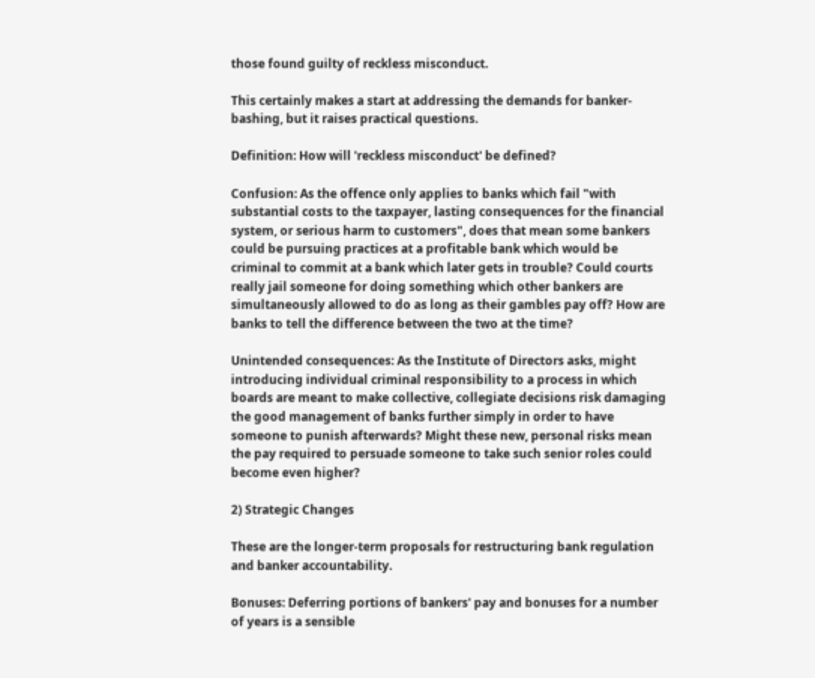those found guilty of reckless misconduct.

This certainly makes a start at addressing the demands for banker-bashing, but it raises practical questions.

Definition: How will 'reckless misconduct' be defined?

Confusion: As the offence only applies to banks which fail "with substantial costs to the taxpayer, lasting consequences for the financial system, or serious harm to customers", does that mean some bankers could be pursuing practices at a profitable bank which would be criminal to commit at a bank which later gets in trouble? Could courts really jail someone for doing something which other bankers are simultaneously allowed to do as long as their gambles pay off? How are banks to tell the difference between the two at the time?

Unintended consequences: As the Institute of Directors asks, might introducing individual criminal responsibility to a process in which boards are meant to make collective, collegiate decisions risk damaging the good management of banks further simply in order to have someone to punish afterwards? Might these new, personal risks mean the pay required to persuade someone to take such senior roles could become even higher?

2) Strategic Changes

These are the longer-term proposals for restructuring bank regulation and banker accountability.

Bonuses: Deferring portions of bankers' pay and bonuses for a number of years is a sensible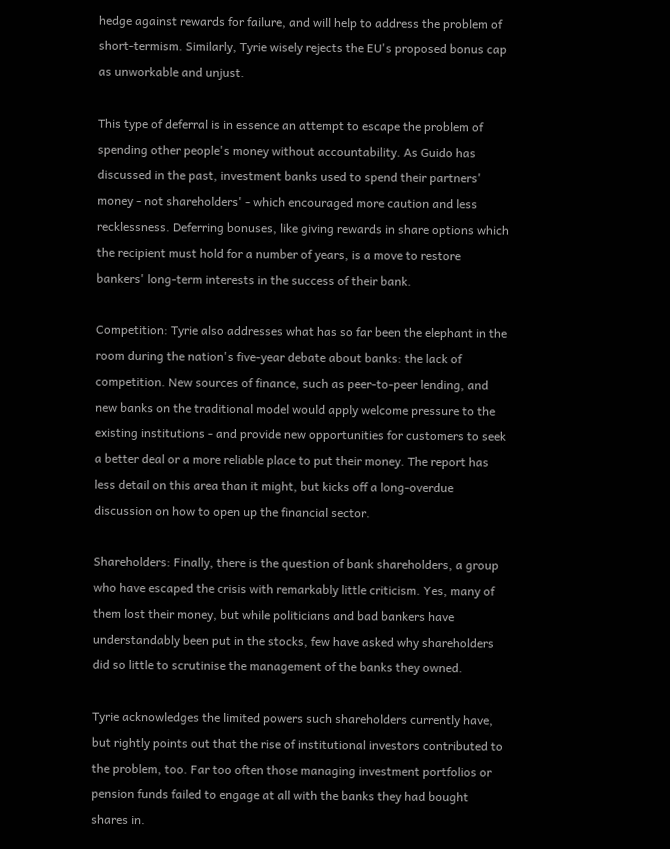hedge against rewards for failure, and will help to address the problem of short-termism. Similarly, Tyrie wisely rejects the EU's proposed bonus cap as unworkable and unjust.

This type of deferral is in essence an attempt to escape the problem of spending other people's money without accountability. As Guido has discussed in the past, investment banks used to spend their partners' money - not shareholders' - which encouraged more caution and less recklessness. Deferring bonuses, like giving rewards in share options which the recipient must hold for a number of years, is a move to restore bankers' long-term interests in the success of their bank.

Competition: Tyrie also addresses what has so far been the elephant in the room during the nation's five-year debate about banks: the lack of competition. New sources of finance, such as peer-to-peer lending, and new banks on the traditional model would apply welcome pressure to the existing institutions - and provide new opportunities for customers to seek a better deal or a more reliable place to put their money. The report has less detail on this area than it might, but kicks off a long-overdue discussion on how to open up the financial sector.

Shareholders: Finally, there is the question of bank shareholders, a group who have escaped the crisis with remarkably little criticism. Yes, many of them lost their money, but while politicians and bad bankers have understandably been put in the stocks, few have asked why shareholders did so little to scrutinise the management of the banks they owned.

Tyrie acknowledges the limited powers such shareholders currently have, but rightly points out that the rise of institutional investors contributed to the problem, too. Far too often those managing investment portfolios or pension funds failed to engage at all with the banks they had bought shares in.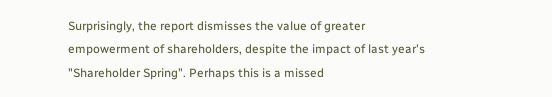Surprisingly, the report dismisses the value of greater empowerment of shareholders, despite the impact of last year's "Shareholder Spring". Perhaps this is a missed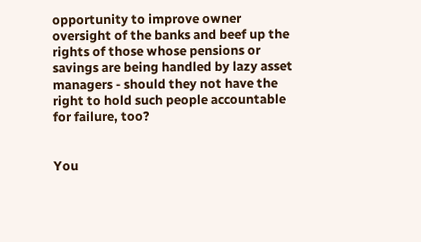opportunity to improve owner oversight of the banks and beef up the rights of those whose pensions or savings are being handled by lazy asset managers - should they not have the right to hold such people accountable for failure, too?


You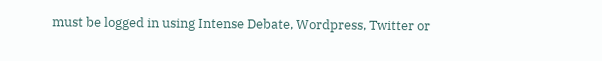must be logged in using Intense Debate, Wordpress, Twitter or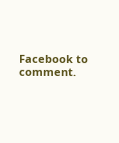Facebook to comment.